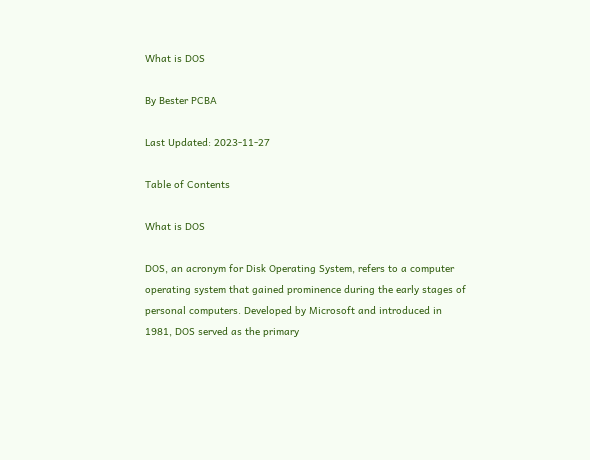What is DOS

By Bester PCBA

Last Updated: 2023-11-27

Table of Contents

What is DOS

DOS, an acronym for Disk Operating System, refers to a computer operating system that gained prominence during the early stages of personal computers. Developed by Microsoft and introduced in 1981, DOS served as the primary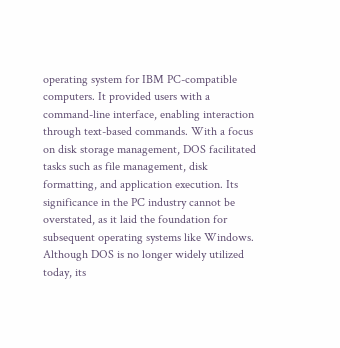operating system for IBM PC-compatible computers. It provided users with a command-line interface, enabling interaction through text-based commands. With a focus on disk storage management, DOS facilitated tasks such as file management, disk formatting, and application execution. Its significance in the PC industry cannot be overstated, as it laid the foundation for subsequent operating systems like Windows. Although DOS is no longer widely utilized today, its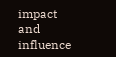impact and influence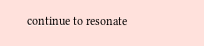continue to resonate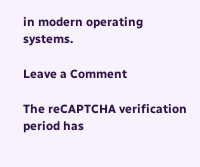in modern operating systems.

Leave a Comment

The reCAPTCHA verification period has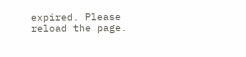expired. Please reload the page.